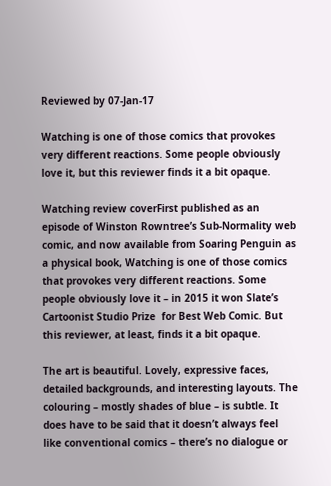Reviewed by 07-Jan-17

Watching is one of those comics that provokes very different reactions. Some people obviously love it, but this reviewer finds it a bit opaque.

Watching review coverFirst published as an episode of Winston Rowntree’s Sub-Normality web comic, and now available from Soaring Penguin as a physical book, Watching is one of those comics that provokes very different reactions. Some people obviously love it – in 2015 it won Slate’s Cartoonist Studio Prize  for Best Web Comic. But this reviewer, at least, finds it a bit opaque.

The art is beautiful. Lovely, expressive faces, detailed backgrounds, and interesting layouts. The colouring – mostly shades of blue – is subtle. It does have to be said that it doesn’t always feel like conventional comics – there’s no dialogue or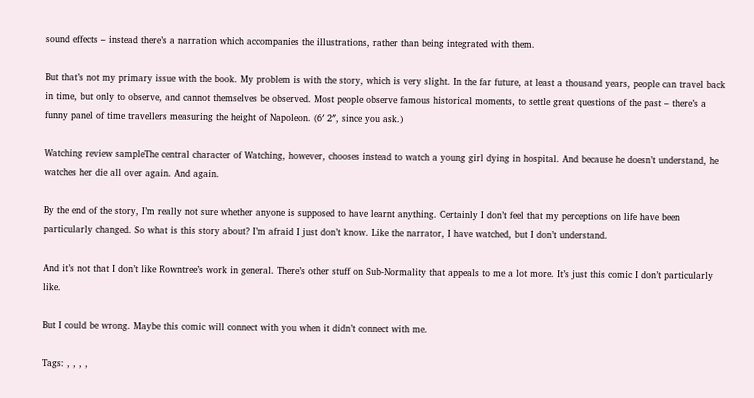sound effects – instead there’s a narration which accompanies the illustrations, rather than being integrated with them.

But that’s not my primary issue with the book. My problem is with the story, which is very slight. In the far future, at least a thousand years, people can travel back in time, but only to observe, and cannot themselves be observed. Most people observe famous historical moments, to settle great questions of the past – there’s a funny panel of time travellers measuring the height of Napoleon. (6′ 2″, since you ask.)

Watching review sampleThe central character of Watching, however, chooses instead to watch a young girl dying in hospital. And because he doesn’t understand, he watches her die all over again. And again.

By the end of the story, I’m really not sure whether anyone is supposed to have learnt anything. Certainly I don’t feel that my perceptions on life have been particularly changed. So what is this story about? I’m afraid I just don’t know. Like the narrator, I have watched, but I don’t understand.

And it’s not that I don’t like Rowntree’s work in general. There’s other stuff on Sub-Normality that appeals to me a lot more. It’s just this comic I don’t particularly like.

But I could be wrong. Maybe this comic will connect with you when it didn’t connect with me.

Tags: , , , ,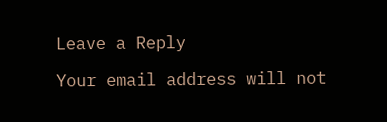Leave a Reply

Your email address will not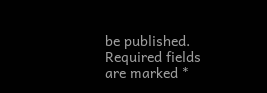be published. Required fields are marked *